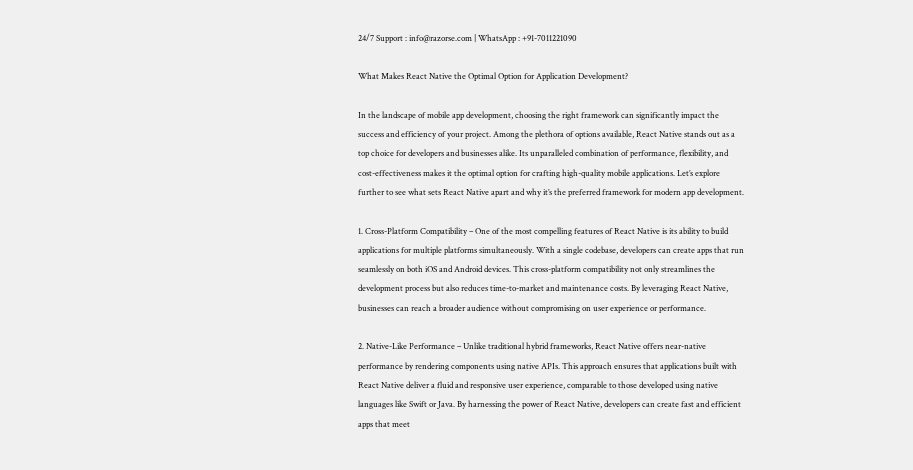24/7 Support : info@razorse.com | WhatsApp : +91-7011221090

What Makes React Native the Optimal Option for Application Development?

In the landscape of mobile app development, choosing the right framework can significantly impact the success and efficiency of your project. Among the plethora of options available, React Native stands out as a top choice for developers and businesses alike. Its unparalleled combination of performance, flexibility, and cost-effectiveness makes it the optimal option for crafting high-quality mobile applications. Let’s explore further to see what sets React Native apart and why it’s the preferred framework for modern app development.

1. Cross-Platform Compatibility – One of the most compelling features of React Native is its ability to build applications for multiple platforms simultaneously. With a single codebase, developers can create apps that run seamlessly on both iOS and Android devices. This cross-platform compatibility not only streamlines the development process but also reduces time-to-market and maintenance costs. By leveraging React Native, businesses can reach a broader audience without compromising on user experience or performance.

2. Native-Like Performance – Unlike traditional hybrid frameworks, React Native offers near-native performance by rendering components using native APIs. This approach ensures that applications built with React Native deliver a fluid and responsive user experience, comparable to those developed using native languages like Swift or Java. By harnessing the power of React Native, developers can create fast and efficient apps that meet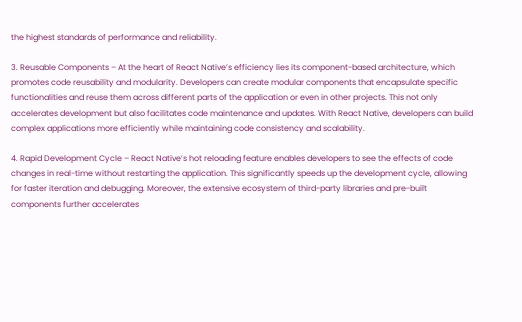the highest standards of performance and reliability.

3. Reusable Components – At the heart of React Native’s efficiency lies its component-based architecture, which promotes code reusability and modularity. Developers can create modular components that encapsulate specific functionalities and reuse them across different parts of the application or even in other projects. This not only accelerates development but also facilitates code maintenance and updates. With React Native, developers can build complex applications more efficiently while maintaining code consistency and scalability.

4. Rapid Development Cycle – React Native’s hot reloading feature enables developers to see the effects of code changes in real-time without restarting the application. This significantly speeds up the development cycle, allowing for faster iteration and debugging. Moreover, the extensive ecosystem of third-party libraries and pre-built components further accelerates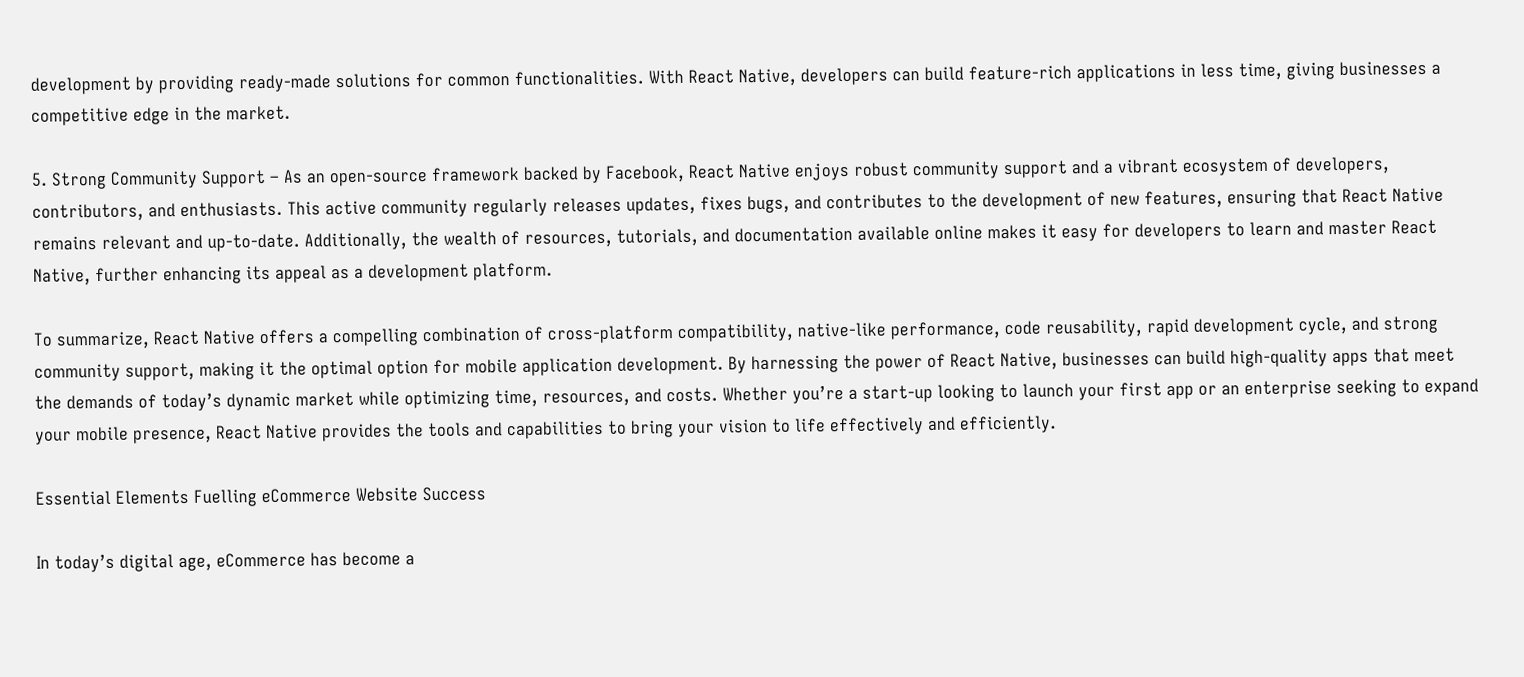development by providing ready-made solutions for common functionalities. With React Native, developers can build feature-rich applications in less time, giving businesses a competitive edge in the market.

5. Strong Community Support – As an open-source framework backed by Facebook, React Native enjoys robust community support and a vibrant ecosystem of developers, contributors, and enthusiasts. This active community regularly releases updates, fixes bugs, and contributes to the development of new features, ensuring that React Native remains relevant and up-to-date. Additionally, the wealth of resources, tutorials, and documentation available online makes it easy for developers to learn and master React Native, further enhancing its appeal as a development platform.

To summarize, React Native offers a compelling combination of cross-platform compatibility, native-like performance, code reusability, rapid development cycle, and strong community support, making it the optimal option for mobile application development. By harnessing the power of React Native, businesses can build high-quality apps that meet the demands of today’s dynamic market while optimizing time, resources, and costs. Whether you’re a start-up looking to launch your first app or an enterprise seeking to expand your mobile presence, React Native provides the tools and capabilities to bring your vision to life effectively and efficiently.

Essential Elements Fuelling eCommerce Website Success

In today’s digital age, eCommerce has become a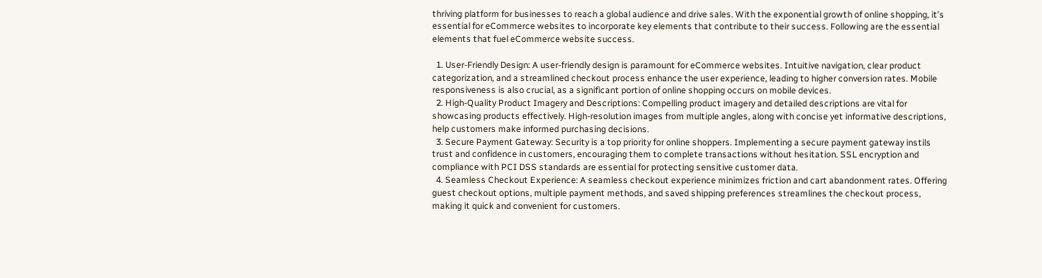thriving platform for businesses to reach a global audience and drive sales. With the exponential growth of online shopping, it’s essential for eCommerce websites to incorporate key elements that contribute to their success. Following are the essential elements that fuel eCommerce website success.

  1. User-Friendly Design: A user-friendly design is paramount for eCommerce websites. Intuitive navigation, clear product categorization, and a streamlined checkout process enhance the user experience, leading to higher conversion rates. Mobile responsiveness is also crucial, as a significant portion of online shopping occurs on mobile devices.
  2. High-Quality Product Imagery and Descriptions: Compelling product imagery and detailed descriptions are vital for showcasing products effectively. High-resolution images from multiple angles, along with concise yet informative descriptions, help customers make informed purchasing decisions.
  3. Secure Payment Gateway: Security is a top priority for online shoppers. Implementing a secure payment gateway instils trust and confidence in customers, encouraging them to complete transactions without hesitation. SSL encryption and compliance with PCI DSS standards are essential for protecting sensitive customer data.
  4. Seamless Checkout Experience: A seamless checkout experience minimizes friction and cart abandonment rates. Offering guest checkout options, multiple payment methods, and saved shipping preferences streamlines the checkout process, making it quick and convenient for customers.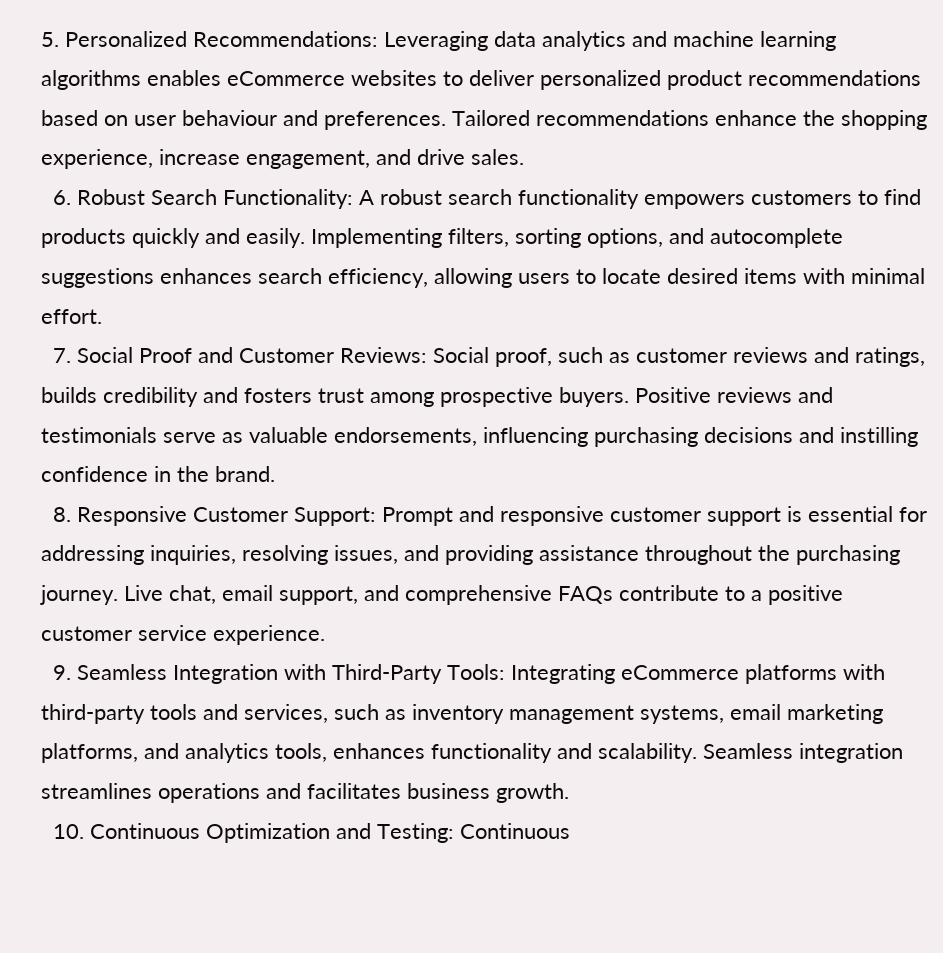5. Personalized Recommendations: Leveraging data analytics and machine learning algorithms enables eCommerce websites to deliver personalized product recommendations based on user behaviour and preferences. Tailored recommendations enhance the shopping experience, increase engagement, and drive sales.
  6. Robust Search Functionality: A robust search functionality empowers customers to find products quickly and easily. Implementing filters, sorting options, and autocomplete suggestions enhances search efficiency, allowing users to locate desired items with minimal effort.
  7. Social Proof and Customer Reviews: Social proof, such as customer reviews and ratings, builds credibility and fosters trust among prospective buyers. Positive reviews and testimonials serve as valuable endorsements, influencing purchasing decisions and instilling confidence in the brand.
  8. Responsive Customer Support: Prompt and responsive customer support is essential for addressing inquiries, resolving issues, and providing assistance throughout the purchasing journey. Live chat, email support, and comprehensive FAQs contribute to a positive customer service experience.
  9. Seamless Integration with Third-Party Tools: Integrating eCommerce platforms with third-party tools and services, such as inventory management systems, email marketing platforms, and analytics tools, enhances functionality and scalability. Seamless integration streamlines operations and facilitates business growth.
  10. Continuous Optimization and Testing: Continuous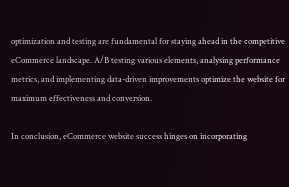optimization and testing are fundamental for staying ahead in the competitive eCommerce landscape. A/B testing various elements, analysing performance metrics, and implementing data-driven improvements optimize the website for maximum effectiveness and conversion.

In conclusion, eCommerce website success hinges on incorporating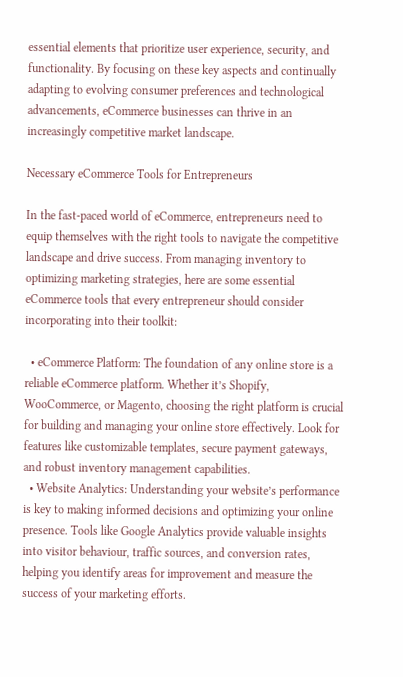essential elements that prioritize user experience, security, and functionality. By focusing on these key aspects and continually adapting to evolving consumer preferences and technological advancements, eCommerce businesses can thrive in an increasingly competitive market landscape.

Necessary eCommerce Tools for Entrepreneurs

In the fast-paced world of eCommerce, entrepreneurs need to equip themselves with the right tools to navigate the competitive landscape and drive success. From managing inventory to optimizing marketing strategies, here are some essential eCommerce tools that every entrepreneur should consider incorporating into their toolkit:

  • eCommerce Platform: The foundation of any online store is a reliable eCommerce platform. Whether it’s Shopify, WooCommerce, or Magento, choosing the right platform is crucial for building and managing your online store effectively. Look for features like customizable templates, secure payment gateways, and robust inventory management capabilities.
  • Website Analytics: Understanding your website’s performance is key to making informed decisions and optimizing your online presence. Tools like Google Analytics provide valuable insights into visitor behaviour, traffic sources, and conversion rates, helping you identify areas for improvement and measure the success of your marketing efforts.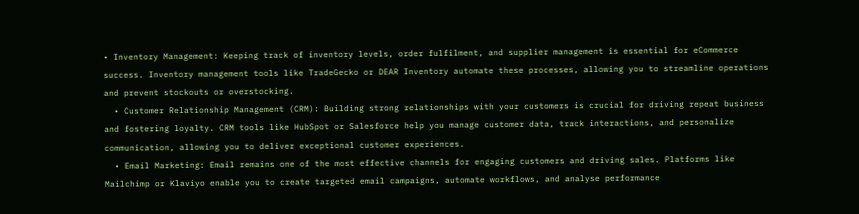• Inventory Management: Keeping track of inventory levels, order fulfilment, and supplier management is essential for eCommerce success. Inventory management tools like TradeGecko or DEAR Inventory automate these processes, allowing you to streamline operations and prevent stockouts or overstocking.
  • Customer Relationship Management (CRM): Building strong relationships with your customers is crucial for driving repeat business and fostering loyalty. CRM tools like HubSpot or Salesforce help you manage customer data, track interactions, and personalize communication, allowing you to deliver exceptional customer experiences.
  • Email Marketing: Email remains one of the most effective channels for engaging customers and driving sales. Platforms like Mailchimp or Klaviyo enable you to create targeted email campaigns, automate workflows, and analyse performance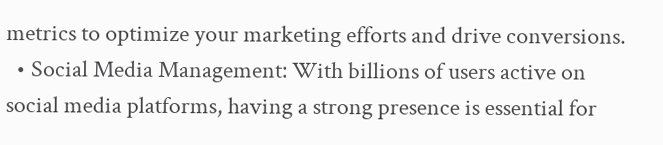metrics to optimize your marketing efforts and drive conversions.
  • Social Media Management: With billions of users active on social media platforms, having a strong presence is essential for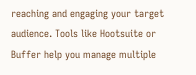reaching and engaging your target audience. Tools like Hootsuite or Buffer help you manage multiple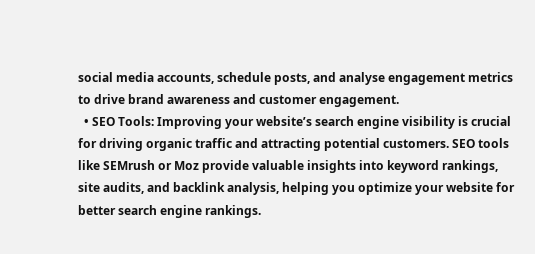social media accounts, schedule posts, and analyse engagement metrics to drive brand awareness and customer engagement.
  • SEO Tools: Improving your website’s search engine visibility is crucial for driving organic traffic and attracting potential customers. SEO tools like SEMrush or Moz provide valuable insights into keyword rankings, site audits, and backlink analysis, helping you optimize your website for better search engine rankings.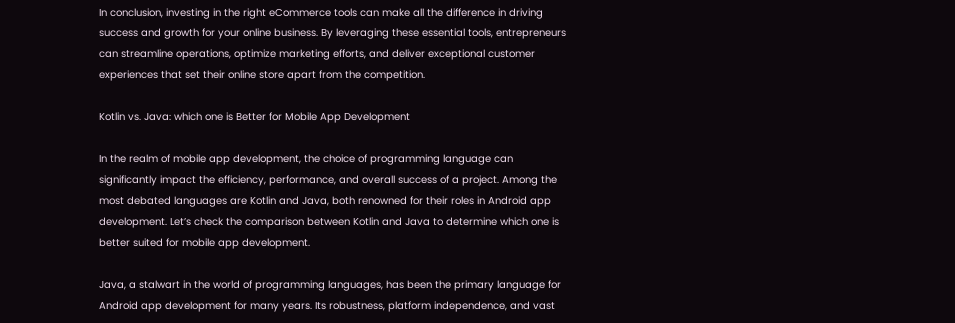In conclusion, investing in the right eCommerce tools can make all the difference in driving success and growth for your online business. By leveraging these essential tools, entrepreneurs can streamline operations, optimize marketing efforts, and deliver exceptional customer experiences that set their online store apart from the competition.

Kotlin vs. Java: which one is Better for Mobile App Development

In the realm of mobile app development, the choice of programming language can significantly impact the efficiency, performance, and overall success of a project. Among the most debated languages are Kotlin and Java, both renowned for their roles in Android app development. Let’s check the comparison between Kotlin and Java to determine which one is better suited for mobile app development.

Java, a stalwart in the world of programming languages, has been the primary language for Android app development for many years. Its robustness, platform independence, and vast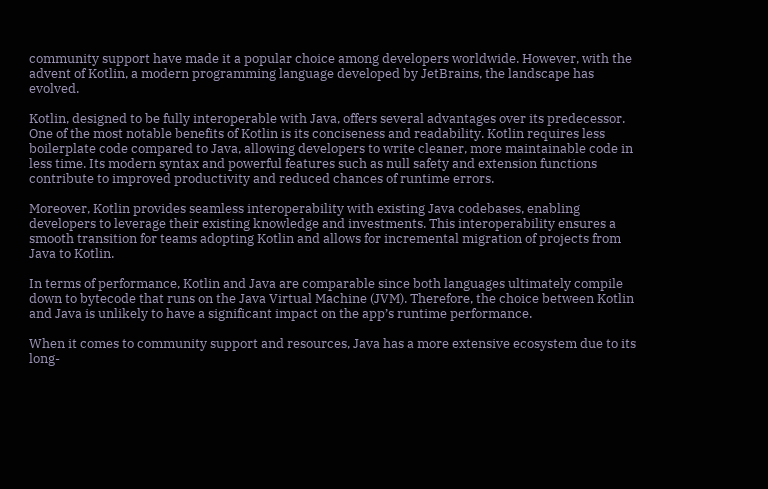community support have made it a popular choice among developers worldwide. However, with the advent of Kotlin, a modern programming language developed by JetBrains, the landscape has evolved.

Kotlin, designed to be fully interoperable with Java, offers several advantages over its predecessor. One of the most notable benefits of Kotlin is its conciseness and readability. Kotlin requires less boilerplate code compared to Java, allowing developers to write cleaner, more maintainable code in less time. Its modern syntax and powerful features such as null safety and extension functions contribute to improved productivity and reduced chances of runtime errors.

Moreover, Kotlin provides seamless interoperability with existing Java codebases, enabling developers to leverage their existing knowledge and investments. This interoperability ensures a smooth transition for teams adopting Kotlin and allows for incremental migration of projects from Java to Kotlin.

In terms of performance, Kotlin and Java are comparable since both languages ultimately compile down to bytecode that runs on the Java Virtual Machine (JVM). Therefore, the choice between Kotlin and Java is unlikely to have a significant impact on the app’s runtime performance.

When it comes to community support and resources, Java has a more extensive ecosystem due to its long-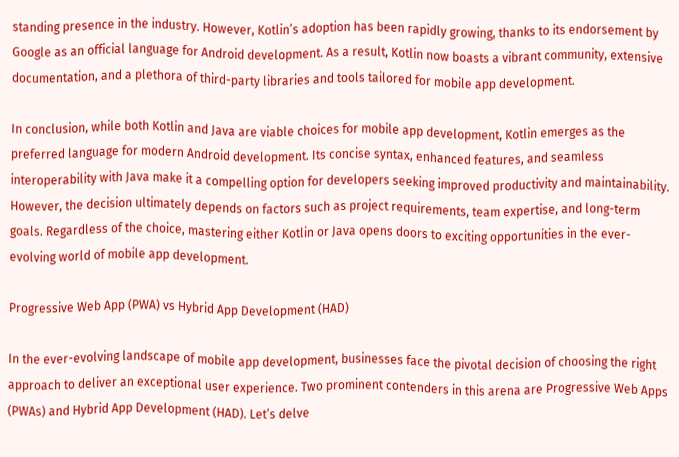standing presence in the industry. However, Kotlin’s adoption has been rapidly growing, thanks to its endorsement by Google as an official language for Android development. As a result, Kotlin now boasts a vibrant community, extensive documentation, and a plethora of third-party libraries and tools tailored for mobile app development.

In conclusion, while both Kotlin and Java are viable choices for mobile app development, Kotlin emerges as the preferred language for modern Android development. Its concise syntax, enhanced features, and seamless interoperability with Java make it a compelling option for developers seeking improved productivity and maintainability. However, the decision ultimately depends on factors such as project requirements, team expertise, and long-term goals. Regardless of the choice, mastering either Kotlin or Java opens doors to exciting opportunities in the ever-evolving world of mobile app development.

Progressive Web App (PWA) vs Hybrid App Development (HAD)

In the ever-evolving landscape of mobile app development, businesses face the pivotal decision of choosing the right approach to deliver an exceptional user experience. Two prominent contenders in this arena are Progressive Web Apps (PWAs) and Hybrid App Development (HAD). Let’s delve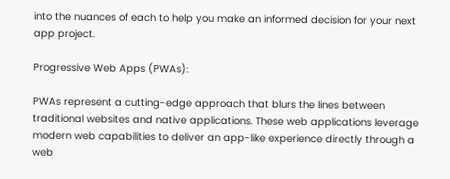into the nuances of each to help you make an informed decision for your next app project.

Progressive Web Apps (PWAs):

PWAs represent a cutting-edge approach that blurs the lines between traditional websites and native applications. These web applications leverage modern web capabilities to deliver an app-like experience directly through a web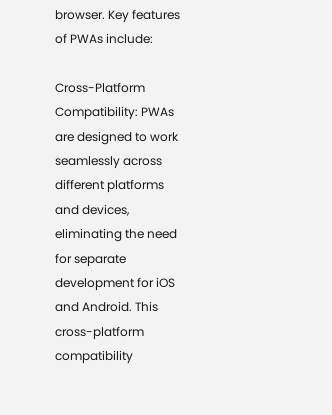browser. Key features of PWAs include:

Cross-Platform Compatibility: PWAs are designed to work seamlessly across different platforms and devices, eliminating the need for separate development for iOS and Android. This cross-platform compatibility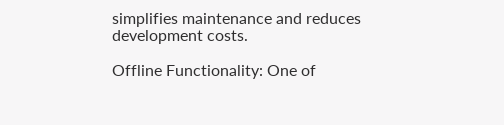simplifies maintenance and reduces development costs.

Offline Functionality: One of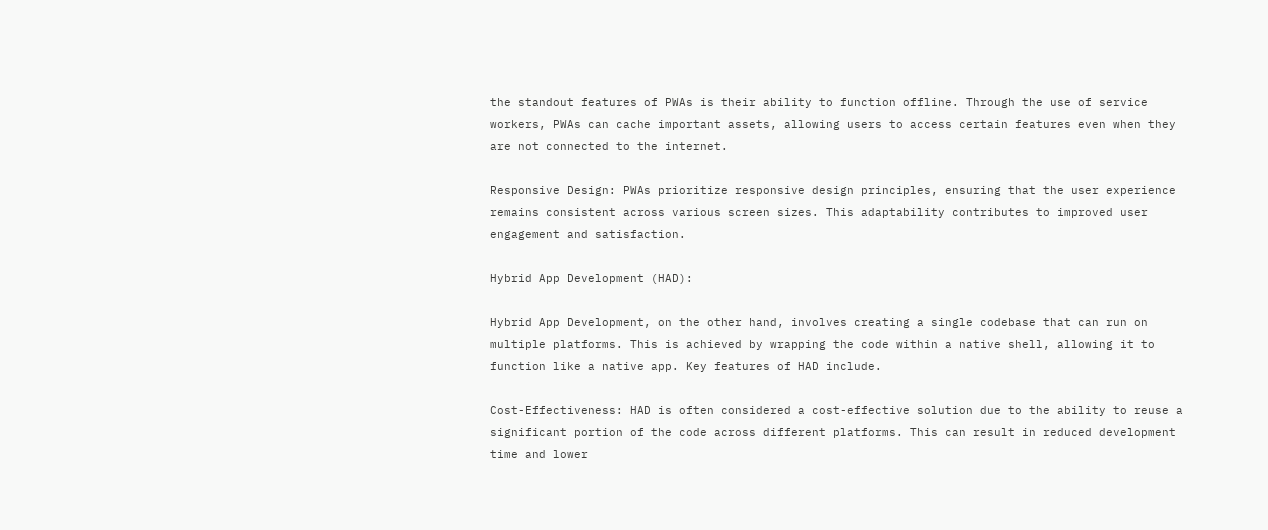the standout features of PWAs is their ability to function offline. Through the use of service workers, PWAs can cache important assets, allowing users to access certain features even when they are not connected to the internet.

Responsive Design: PWAs prioritize responsive design principles, ensuring that the user experience remains consistent across various screen sizes. This adaptability contributes to improved user engagement and satisfaction.

Hybrid App Development (HAD):

Hybrid App Development, on the other hand, involves creating a single codebase that can run on multiple platforms. This is achieved by wrapping the code within a native shell, allowing it to function like a native app. Key features of HAD include.

Cost-Effectiveness: HAD is often considered a cost-effective solution due to the ability to reuse a significant portion of the code across different platforms. This can result in reduced development time and lower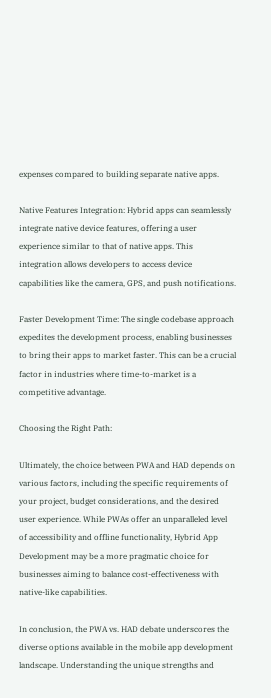expenses compared to building separate native apps.

Native Features Integration: Hybrid apps can seamlessly integrate native device features, offering a user experience similar to that of native apps. This integration allows developers to access device capabilities like the camera, GPS, and push notifications.

Faster Development Time: The single codebase approach expedites the development process, enabling businesses to bring their apps to market faster. This can be a crucial factor in industries where time-to-market is a competitive advantage.

Choosing the Right Path:

Ultimately, the choice between PWA and HAD depends on various factors, including the specific requirements of your project, budget considerations, and the desired user experience. While PWAs offer an unparalleled level of accessibility and offline functionality, Hybrid App Development may be a more pragmatic choice for businesses aiming to balance cost-effectiveness with native-like capabilities.

In conclusion, the PWA vs. HAD debate underscores the diverse options available in the mobile app development landscape. Understanding the unique strengths and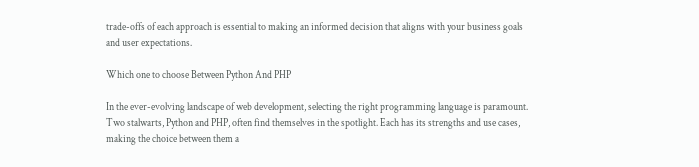trade-offs of each approach is essential to making an informed decision that aligns with your business goals and user expectations.

Which one to choose Between Python And PHP

In the ever-evolving landscape of web development, selecting the right programming language is paramount. Two stalwarts, Python and PHP, often find themselves in the spotlight. Each has its strengths and use cases, making the choice between them a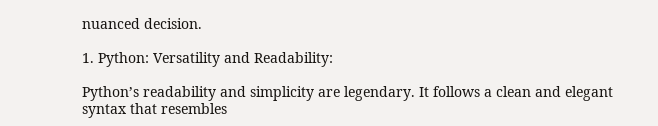nuanced decision.

1. Python: Versatility and Readability:

Python’s readability and simplicity are legendary. It follows a clean and elegant syntax that resembles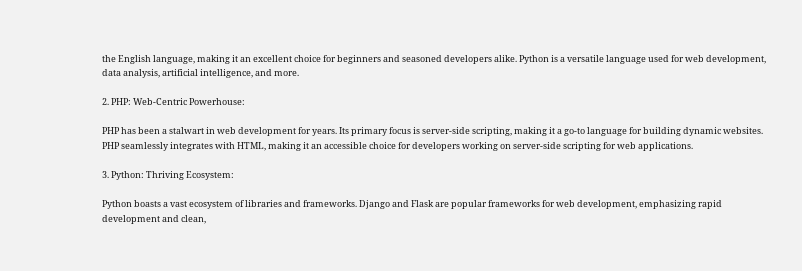the English language, making it an excellent choice for beginners and seasoned developers alike. Python is a versatile language used for web development, data analysis, artificial intelligence, and more.

2. PHP: Web-Centric Powerhouse:

PHP has been a stalwart in web development for years. Its primary focus is server-side scripting, making it a go-to language for building dynamic websites. PHP seamlessly integrates with HTML, making it an accessible choice for developers working on server-side scripting for web applications.

3. Python: Thriving Ecosystem:

Python boasts a vast ecosystem of libraries and frameworks. Django and Flask are popular frameworks for web development, emphasizing rapid development and clean,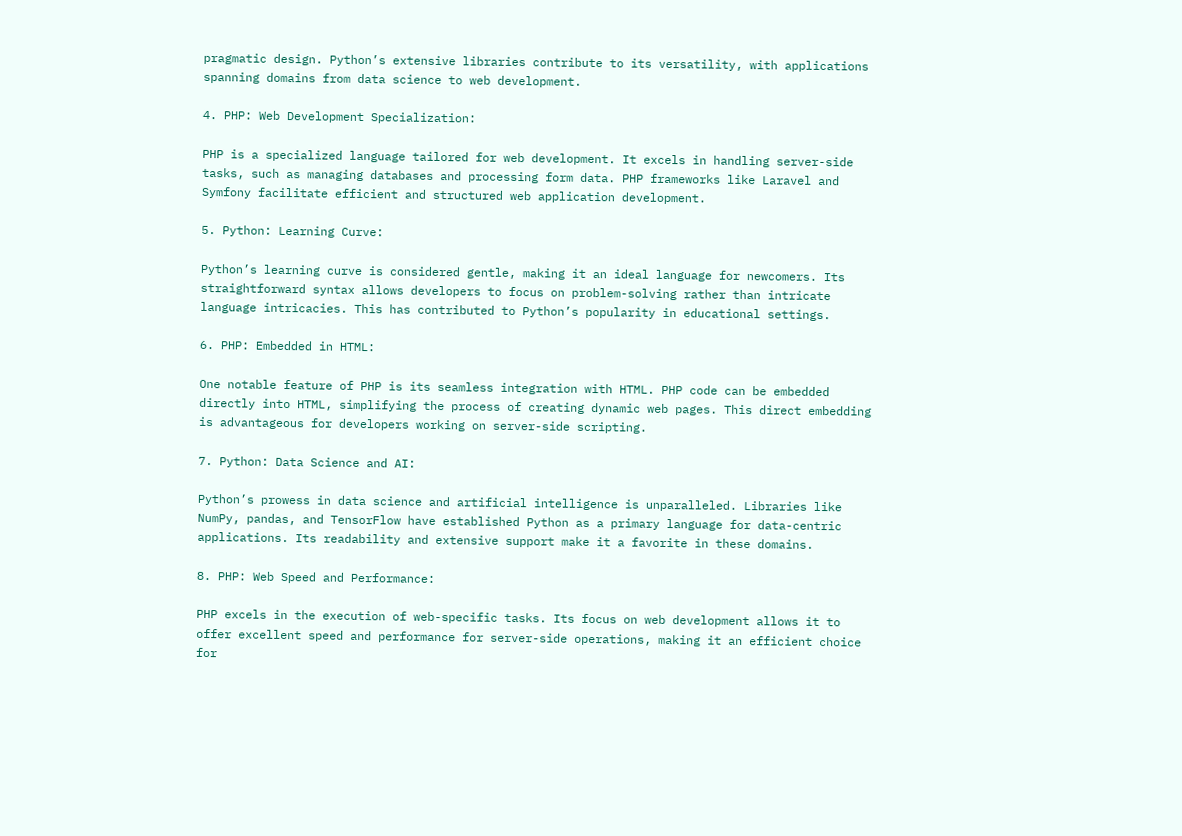pragmatic design. Python’s extensive libraries contribute to its versatility, with applications spanning domains from data science to web development.

4. PHP: Web Development Specialization:

PHP is a specialized language tailored for web development. It excels in handling server-side tasks, such as managing databases and processing form data. PHP frameworks like Laravel and Symfony facilitate efficient and structured web application development.

5. Python: Learning Curve:

Python’s learning curve is considered gentle, making it an ideal language for newcomers. Its straightforward syntax allows developers to focus on problem-solving rather than intricate language intricacies. This has contributed to Python’s popularity in educational settings.

6. PHP: Embedded in HTML:

One notable feature of PHP is its seamless integration with HTML. PHP code can be embedded directly into HTML, simplifying the process of creating dynamic web pages. This direct embedding is advantageous for developers working on server-side scripting.

7. Python: Data Science and AI:

Python’s prowess in data science and artificial intelligence is unparalleled. Libraries like NumPy, pandas, and TensorFlow have established Python as a primary language for data-centric applications. Its readability and extensive support make it a favorite in these domains.

8. PHP: Web Speed and Performance:

PHP excels in the execution of web-specific tasks. Its focus on web development allows it to offer excellent speed and performance for server-side operations, making it an efficient choice for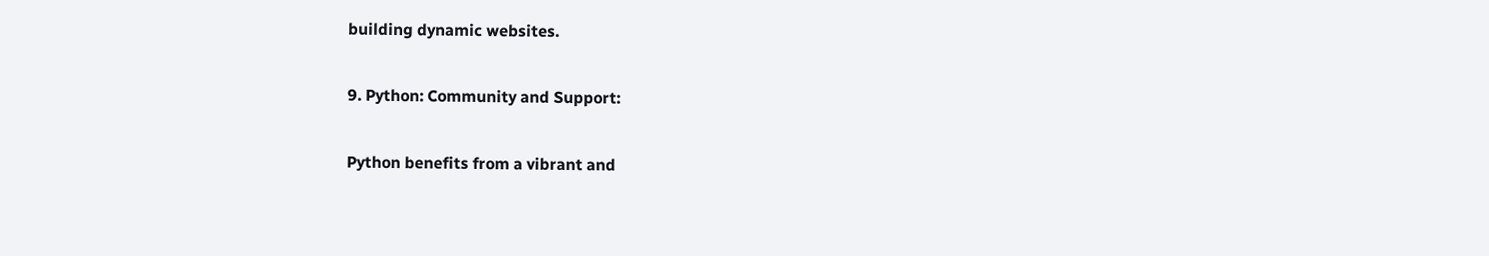building dynamic websites.

9. Python: Community and Support:

Python benefits from a vibrant and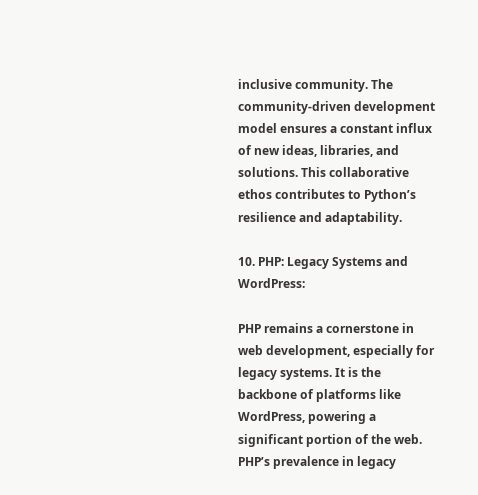inclusive community. The community-driven development model ensures a constant influx of new ideas, libraries, and solutions. This collaborative ethos contributes to Python’s resilience and adaptability.

10. PHP: Legacy Systems and WordPress:

PHP remains a cornerstone in web development, especially for legacy systems. It is the backbone of platforms like WordPress, powering a significant portion of the web. PHP’s prevalence in legacy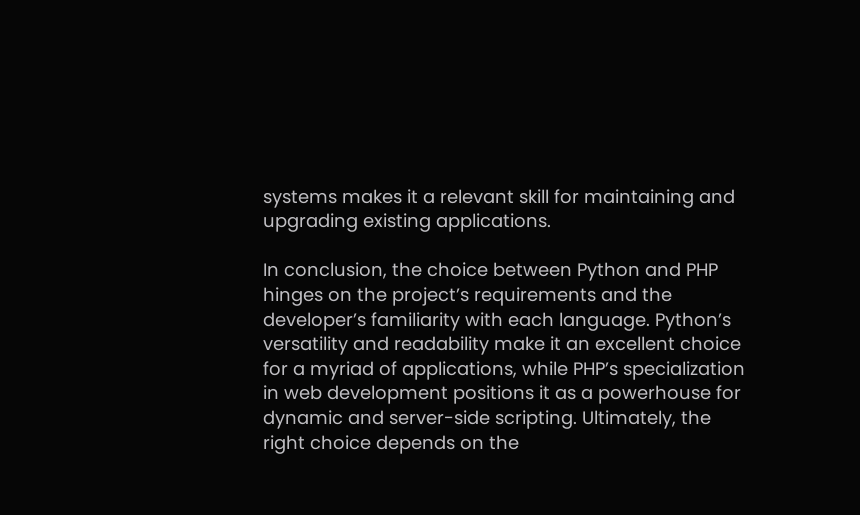systems makes it a relevant skill for maintaining and upgrading existing applications.

In conclusion, the choice between Python and PHP hinges on the project’s requirements and the developer’s familiarity with each language. Python’s versatility and readability make it an excellent choice for a myriad of applications, while PHP’s specialization in web development positions it as a powerhouse for dynamic and server-side scripting. Ultimately, the right choice depends on the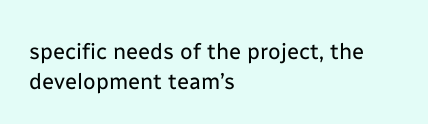specific needs of the project, the development team’s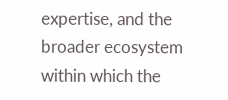expertise, and the broader ecosystem within which the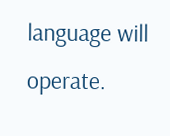language will operate.